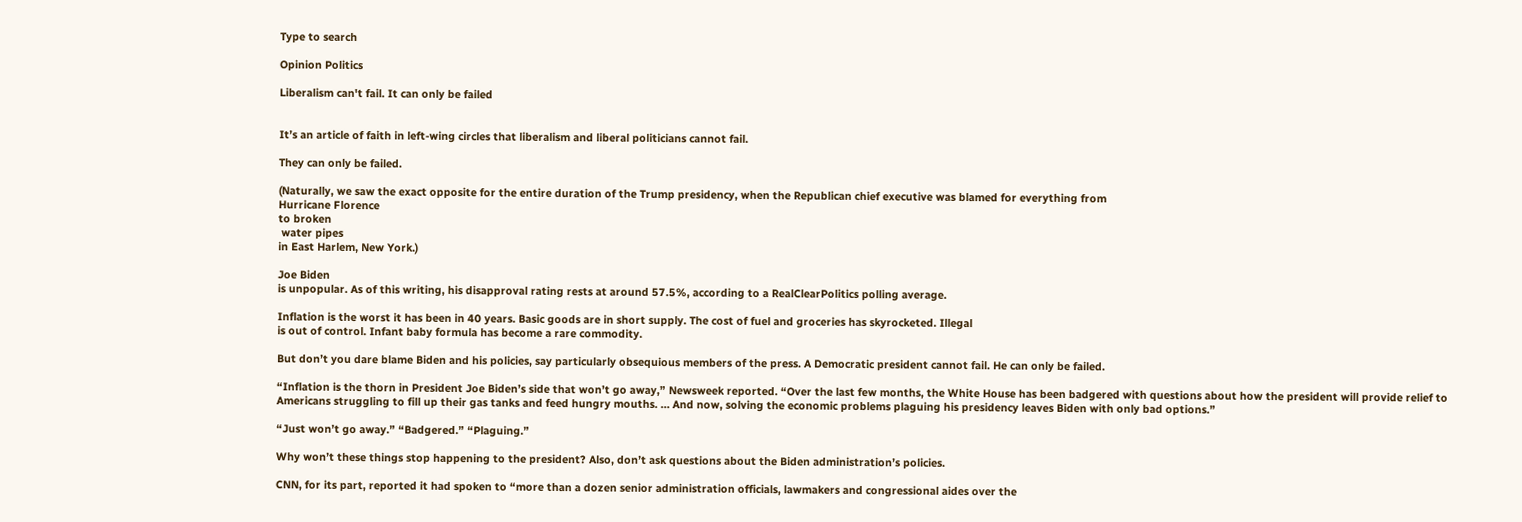Type to search

Opinion Politics

Liberalism can't fail. It can only be failed


It’s an article of faith in left-wing circles that liberalism and liberal politicians cannot fail.

They can only be failed.

(Naturally, we saw the exact opposite for the entire duration of the Trump presidency, when the Republican chief executive was blamed for everything from
Hurricane Florence
to broken
 water pipes
in East Harlem, New York.)

Joe Biden
is unpopular. As of this writing, his disapproval rating rests at around 57.5%, according to a RealClearPolitics polling average.

Inflation is the worst it has been in 40 years. Basic goods are in short supply. The cost of fuel and groceries has skyrocketed. Illegal
is out of control. Infant baby formula has become a rare commodity.

But don’t you dare blame Biden and his policies, say particularly obsequious members of the press. A Democratic president cannot fail. He can only be failed.

“Inflation is the thorn in President Joe Biden’s side that won’t go away,” Newsweek reported. “Over the last few months, the White House has been badgered with questions about how the president will provide relief to Americans struggling to fill up their gas tanks and feed hungry mouths. … And now, solving the economic problems plaguing his presidency leaves Biden with only bad options.”

“Just won’t go away.” “Badgered.” “Plaguing.”

Why won’t these things stop happening to the president? Also, don’t ask questions about the Biden administration’s policies.

CNN, for its part, reported it had spoken to “more than a dozen senior administration officials, lawmakers and congressional aides over the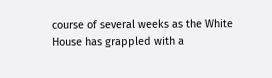course of several weeks as the White House has grappled with a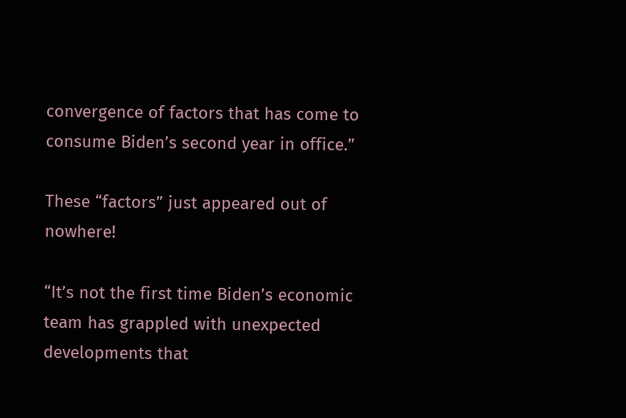convergence of factors that has come to consume Biden’s second year in office.”

These “factors” just appeared out of nowhere!

“It’s not the first time Biden’s economic team has grappled with unexpected developments that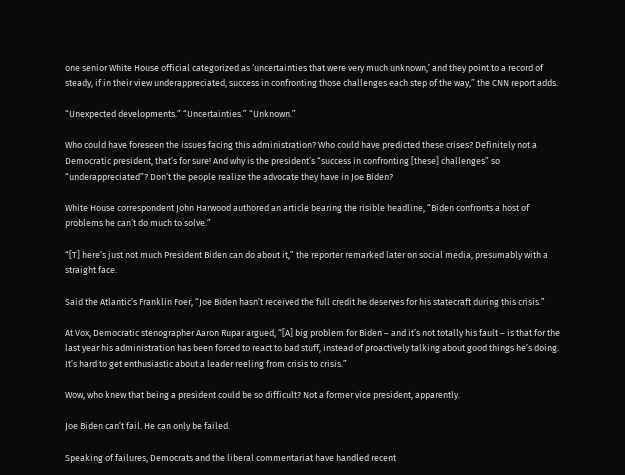one senior White House official categorized as ‘uncertainties that were very much unknown,’ and they point to a record of steady, if in their view underappreciated, success in confronting those challenges each step of the way,” the CNN report adds.

“Unexpected developments.” “Uncertainties.” “Unknown.”

Who could have foreseen the issues facing this administration? Who could have predicted these crises? Definitely not a Democratic president, that’s for sure! And why is the president’s “success in confronting [these] challenges” so “underappreciated”? Don’t the people realize the advocate they have in Joe Biden?

White House correspondent John Harwood authored an article bearing the risible headline, “Biden confronts a host of problems he can’t do much to solve.”

“[T] here’s just not much President Biden can do about it,” the reporter remarked later on social media, presumably with a straight face.

Said the Atlantic’s Franklin Foer, “Joe Biden hasn’t received the full credit he deserves for his statecraft during this crisis.”

At Vox, Democratic stenographer Aaron Rupar argued, “[A] big problem for Biden – and it’s not totally his fault – is that for the last year his administration has been forced to react to bad stuff, instead of proactively talking about good things he’s doing. It’s hard to get enthusiastic about a leader reeling from crisis to crisis.”

Wow, who knew that being a president could be so difficult? Not a former vice president, apparently.

Joe Biden can’t fail. He can only be failed.

Speaking of failures, Democrats and the liberal commentariat have handled recent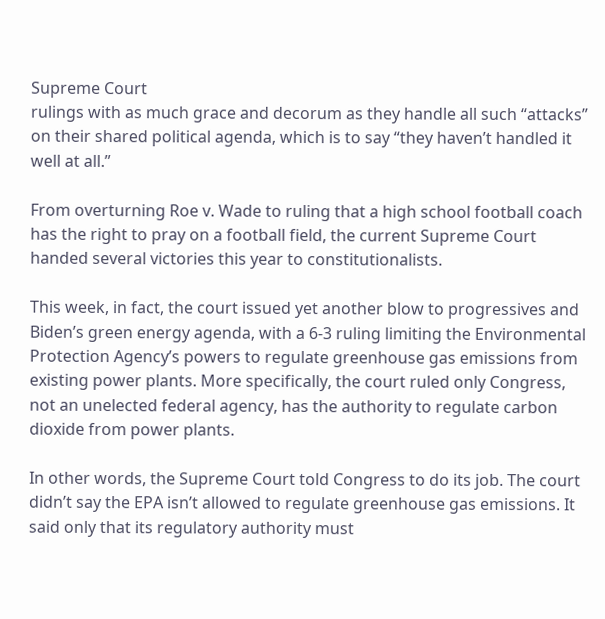Supreme Court
rulings with as much grace and decorum as they handle all such “attacks” on their shared political agenda, which is to say “they haven’t handled it well at all.”

From overturning Roe v. Wade to ruling that a high school football coach has the right to pray on a football field, the current Supreme Court handed several victories this year to constitutionalists.

This week, in fact, the court issued yet another blow to progressives and Biden’s green energy agenda, with a 6-3 ruling limiting the Environmental Protection Agency’s powers to regulate greenhouse gas emissions from existing power plants. More specifically, the court ruled only Congress, not an unelected federal agency, has the authority to regulate carbon dioxide from power plants.

In other words, the Supreme Court told Congress to do its job. The court didn’t say the EPA isn’t allowed to regulate greenhouse gas emissions. It said only that its regulatory authority must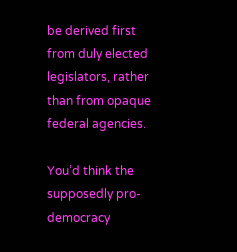be derived first from duly elected legislators, rather than from opaque federal agencies.

You’d think the supposedly pro-democracy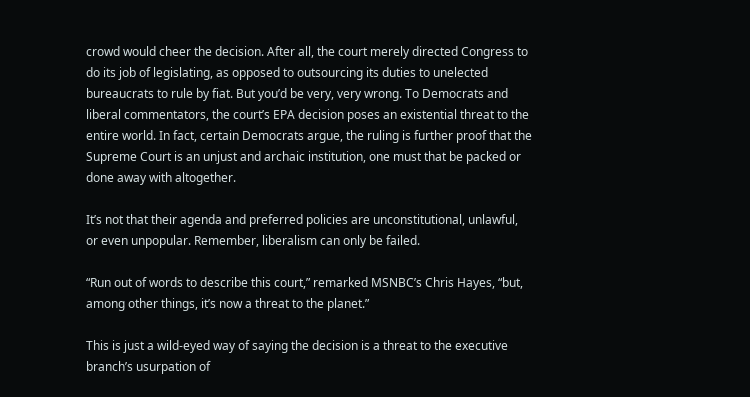crowd would cheer the decision. After all, the court merely directed Congress to do its job of legislating, as opposed to outsourcing its duties to unelected bureaucrats to rule by fiat. But you’d be very, very wrong. To Democrats and liberal commentators, the court’s EPA decision poses an existential threat to the entire world. In fact, certain Democrats argue, the ruling is further proof that the Supreme Court is an unjust and archaic institution, one must that be packed or done away with altogether.

It’s not that their agenda and preferred policies are unconstitutional, unlawful, or even unpopular. Remember, liberalism can only be failed.

“Run out of words to describe this court,” remarked MSNBC’s Chris Hayes, “but, among other things, it’s now a threat to the planet.”

This is just a wild-eyed way of saying the decision is a threat to the executive branch’s usurpation of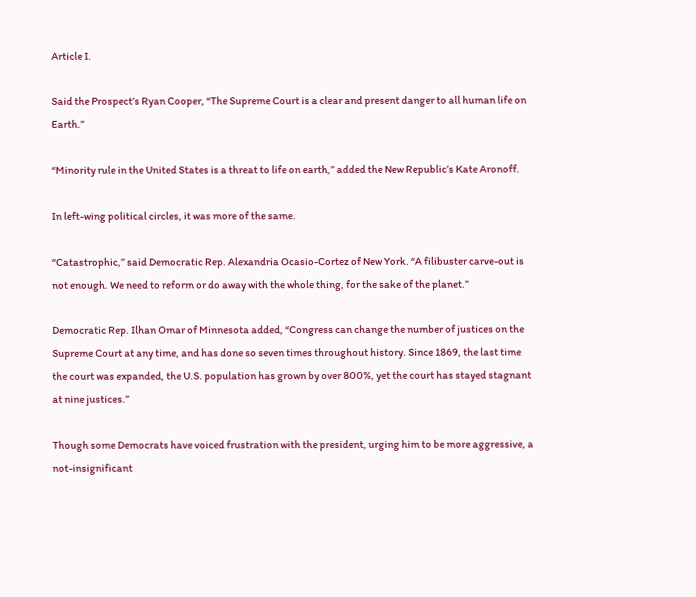Article I.

Said the Prospect’s Ryan Cooper, “The Supreme Court is a clear and present danger to all human life on Earth.”

“Minority rule in the United States is a threat to life on earth,” added the New Republic’s Kate Aronoff.

In left-wing political circles, it was more of the same.

“Catastrophic,” said Democratic Rep. Alexandria Ocasio-Cortez of New York. “A filibuster carve-out is not enough. We need to reform or do away with the whole thing, for the sake of the planet.”

Democratic Rep. Ilhan Omar of Minnesota added, “Congress can change the number of justices on the Supreme Court at any time, and has done so seven times throughout history. Since 1869, the last time the court was expanded, the U.S. population has grown by over 800%, yet the court has stayed stagnant at nine justices.”

Though some Democrats have voiced frustration with the president, urging him to be more aggressive, a not-insignificant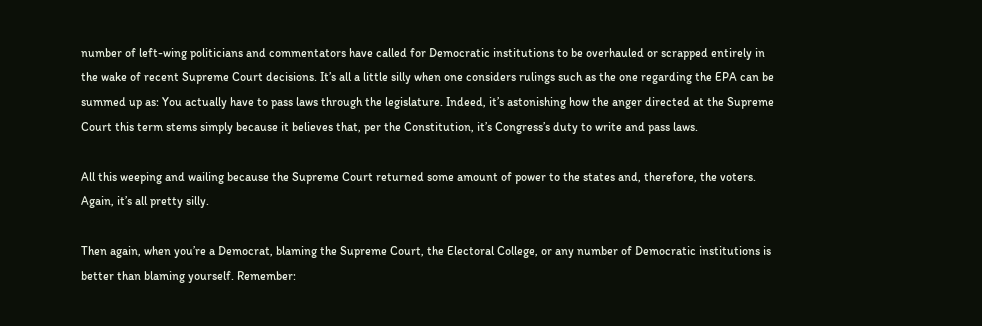number of left-wing politicians and commentators have called for Democratic institutions to be overhauled or scrapped entirely in the wake of recent Supreme Court decisions. It’s all a little silly when one considers rulings such as the one regarding the EPA can be summed up as: You actually have to pass laws through the legislature. Indeed, it’s astonishing how the anger directed at the Supreme Court this term stems simply because it believes that, per the Constitution, it’s Congress’s duty to write and pass laws.

All this weeping and wailing because the Supreme Court returned some amount of power to the states and, therefore, the voters. Again, it’s all pretty silly.

Then again, when you’re a Democrat, blaming the Supreme Court, the Electoral College, or any number of Democratic institutions is better than blaming yourself. Remember: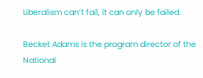Liberalism can’t fail, it can only be failed.

Becket Adams is the program director of the National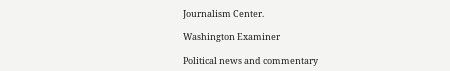Journalism Center.

Washington Examiner

Political news and commentary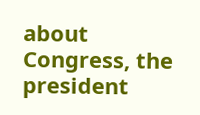about Congress, the president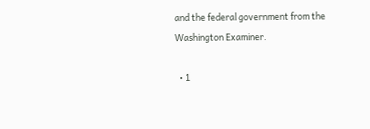and the federal government from the Washington Examiner.

  • 1